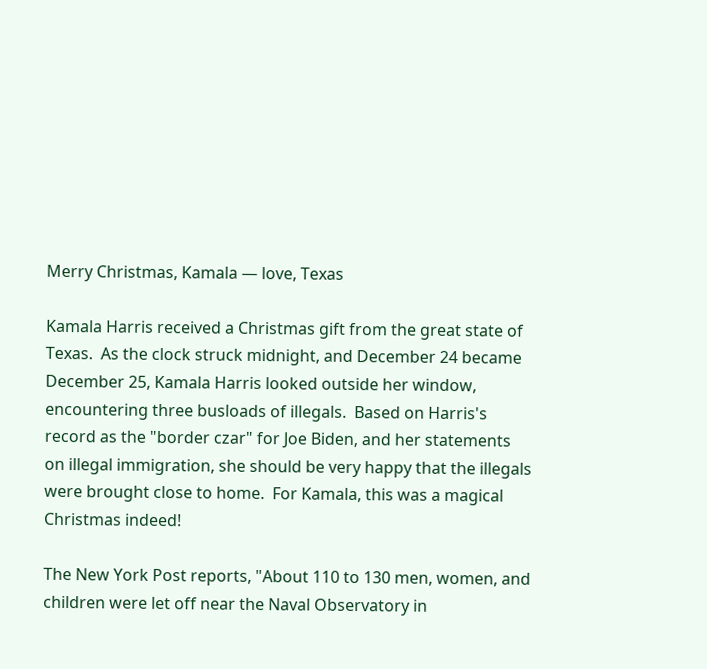Merry Christmas, Kamala — love, Texas

Kamala Harris received a Christmas gift from the great state of Texas.  As the clock struck midnight, and December 24 became December 25, Kamala Harris looked outside her window, encountering three busloads of illegals.  Based on Harris's record as the "border czar" for Joe Biden, and her statements on illegal immigration, she should be very happy that the illegals were brought close to home.  For Kamala, this was a magical Christmas indeed!

The New York Post reports, "About 110 to 130 men, women, and children were let off near the Naval Observatory in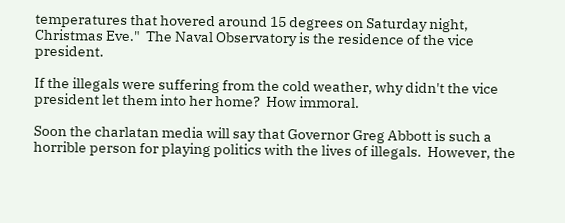temperatures that hovered around 15 degrees on Saturday night, Christmas Eve."  The Naval Observatory is the residence of the vice president.

If the illegals were suffering from the cold weather, why didn't the vice president let them into her home?  How immoral.

Soon the charlatan media will say that Governor Greg Abbott is such a horrible person for playing politics with the lives of illegals.  However, the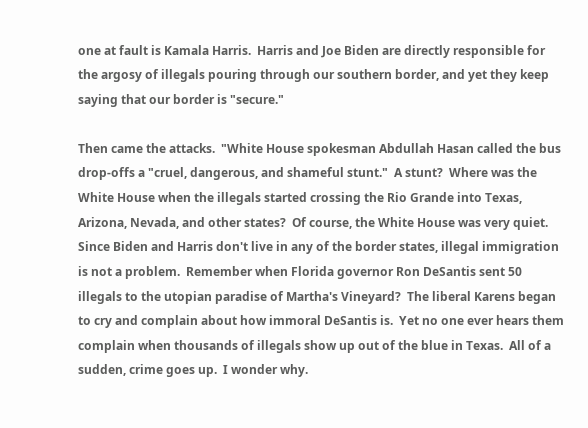one at fault is Kamala Harris.  Harris and Joe Biden are directly responsible for the argosy of illegals pouring through our southern border, and yet they keep saying that our border is "secure."

Then came the attacks.  "White House spokesman Abdullah Hasan called the bus drop-offs a "cruel, dangerous, and shameful stunt."  A stunt?  Where was the White House when the illegals started crossing the Rio Grande into Texas, Arizona, Nevada, and other states?  Of course, the White House was very quiet.  Since Biden and Harris don't live in any of the border states, illegal immigration is not a problem.  Remember when Florida governor Ron DeSantis sent 50 illegals to the utopian paradise of Martha's Vineyard?  The liberal Karens began to cry and complain about how immoral DeSantis is.  Yet no one ever hears them complain when thousands of illegals show up out of the blue in Texas.  All of a sudden, crime goes up.  I wonder why.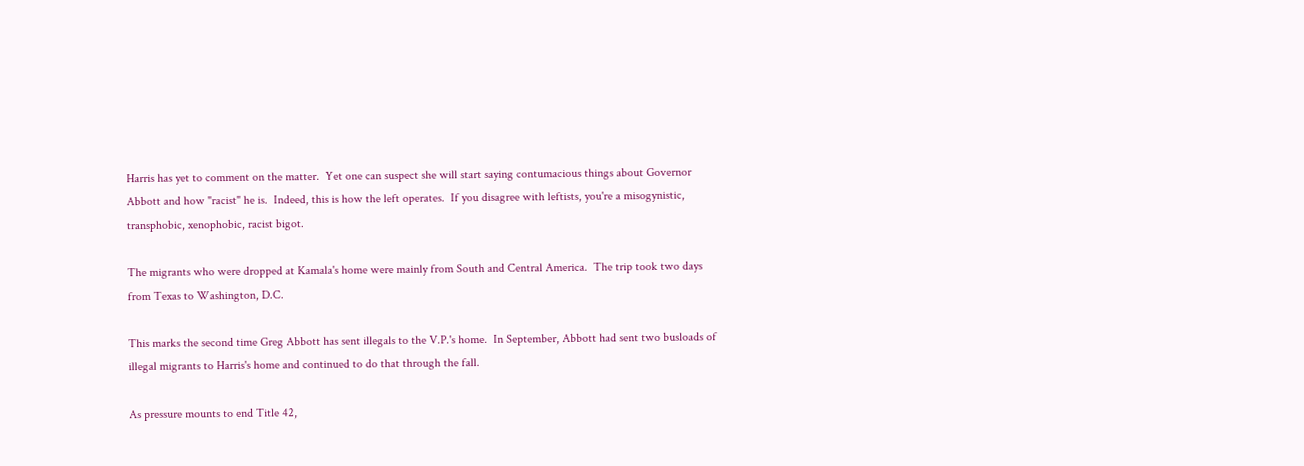Harris has yet to comment on the matter.  Yet one can suspect she will start saying contumacious things about Governor Abbott and how "racist" he is.  Indeed, this is how the left operates.  If you disagree with leftists, you're a misogynistic, transphobic, xenophobic, racist bigot.

The migrants who were dropped at Kamala's home were mainly from South and Central America.  The trip took two days from Texas to Washington, D.C.

This marks the second time Greg Abbott has sent illegals to the V.P.'s home.  In September, Abbott had sent two busloads of illegal migrants to Harris's home and continued to do that through the fall.

As pressure mounts to end Title 42,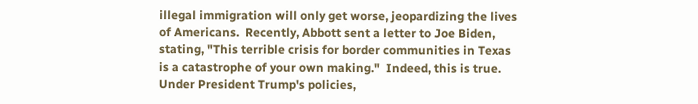illegal immigration will only get worse, jeopardizing the lives of Americans.  Recently, Abbott sent a letter to Joe Biden, stating, "This terrible crisis for border communities in Texas is a catastrophe of your own making."  Indeed, this is true.  Under President Trump's policies,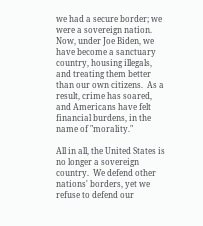we had a secure border; we were a sovereign nation.  Now, under Joe Biden, we have become a sanctuary country, housing illegals, and treating them better than our own citizens.  As a result, crime has soared, and Americans have felt financial burdens, in the name of "morality."

All in all, the United States is no longer a sovereign country.  We defend other nations' borders, yet we refuse to defend our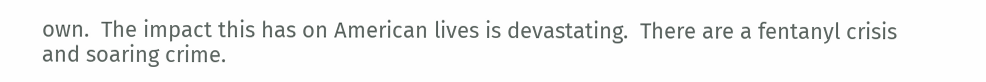own.  The impact this has on American lives is devastating.  There are a fentanyl crisis and soaring crime.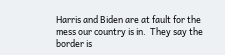Harris and Biden are at fault for the mess our country is in.  They say the border is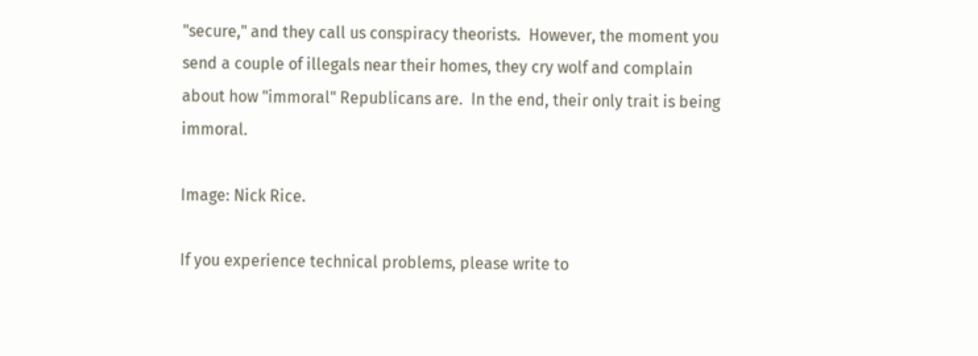"secure," and they call us conspiracy theorists.  However, the moment you send a couple of illegals near their homes, they cry wolf and complain about how "immoral" Republicans are.  In the end, their only trait is being immoral.

Image: Nick Rice.

If you experience technical problems, please write to